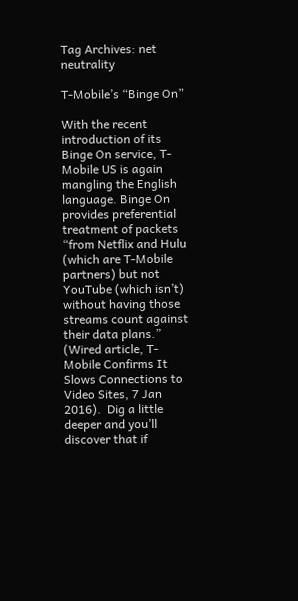Tag Archives: net neutrality

T-Mobile’s “Binge On”

With the recent introduction of its Binge On service, T-Mobile US is again mangling the English language. Binge On provides preferential treatment of packets  “from Netflix and Hulu (which are T-Mobile partners) but not YouTube (which isn’t) without having those streams count against their data plans.” (Wired article, T-Mobile Confirms It Slows Connections to Video Sites, 7 Jan 2016).  Dig a little deeper and you’ll discover that if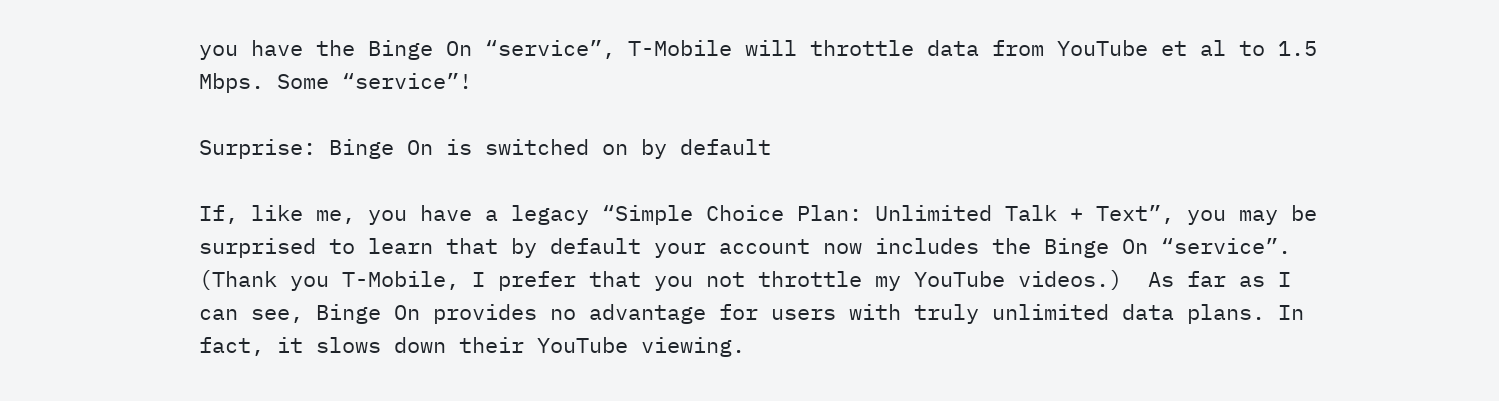you have the Binge On “service”, T-Mobile will throttle data from YouTube et al to 1.5 Mbps. Some “service”!

Surprise: Binge On is switched on by default

If, like me, you have a legacy “Simple Choice Plan: Unlimited Talk + Text”, you may be surprised to learn that by default your account now includes the Binge On “service”. (Thank you T-Mobile, I prefer that you not throttle my YouTube videos.)  As far as I can see, Binge On provides no advantage for users with truly unlimited data plans. In fact, it slows down their YouTube viewing.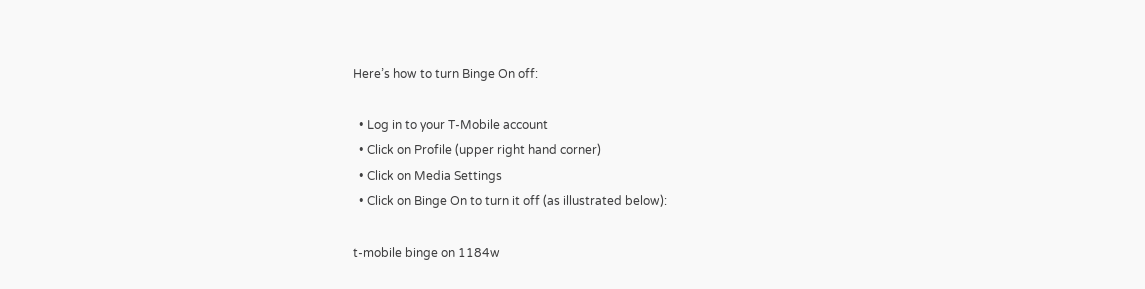Here’s how to turn Binge On off:

  • Log in to your T-Mobile account
  • Click on Profile (upper right hand corner)
  • Click on Media Settings
  • Click on Binge On to turn it off (as illustrated below):

t-mobile binge on 1184w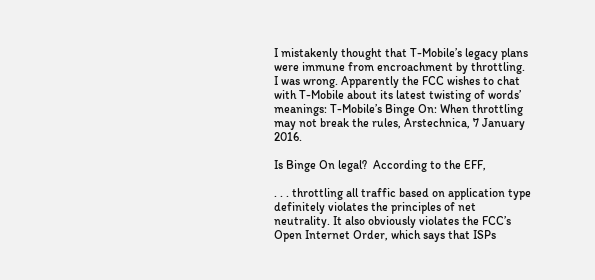I mistakenly thought that T-Mobile’s legacy plans were immune from encroachment by throttling. I was wrong. Apparently the FCC wishes to chat with T-Mobile about its latest twisting of words’ meanings: T-Mobile’s Binge On: When throttling may not break the rules, Arstechnica, 7 January 2016.

Is Binge On legal?  According to the EFF,

. . . throttling all traffic based on application type definitely violates the principles of net neutrality. It also obviously violates the FCC’s Open Internet Order, which says that ISPs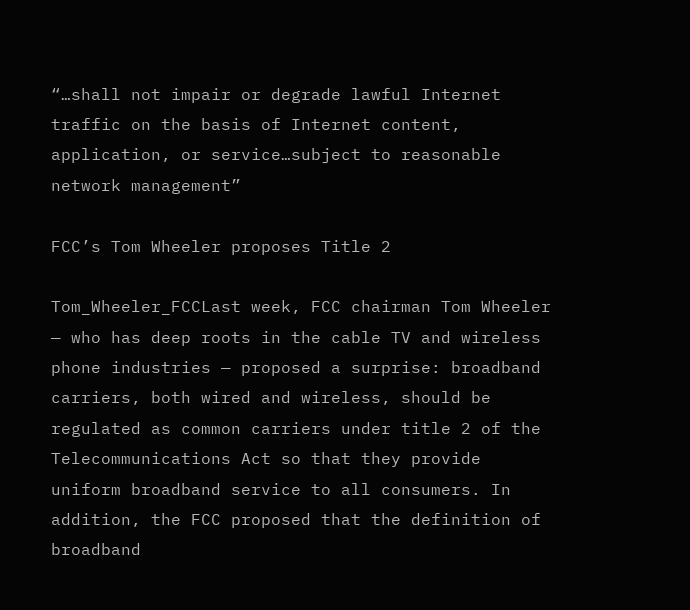“…shall not impair or degrade lawful Internet traffic on the basis of Internet content, application, or service…subject to reasonable network management”

FCC’s Tom Wheeler proposes Title 2

Tom_Wheeler_FCCLast week, FCC chairman Tom Wheeler — who has deep roots in the cable TV and wireless phone industries — proposed a surprise: broadband carriers, both wired and wireless, should be regulated as common carriers under title 2 of the Telecommunications Act so that they provide uniform broadband service to all consumers. In addition, the FCC proposed that the definition of broadband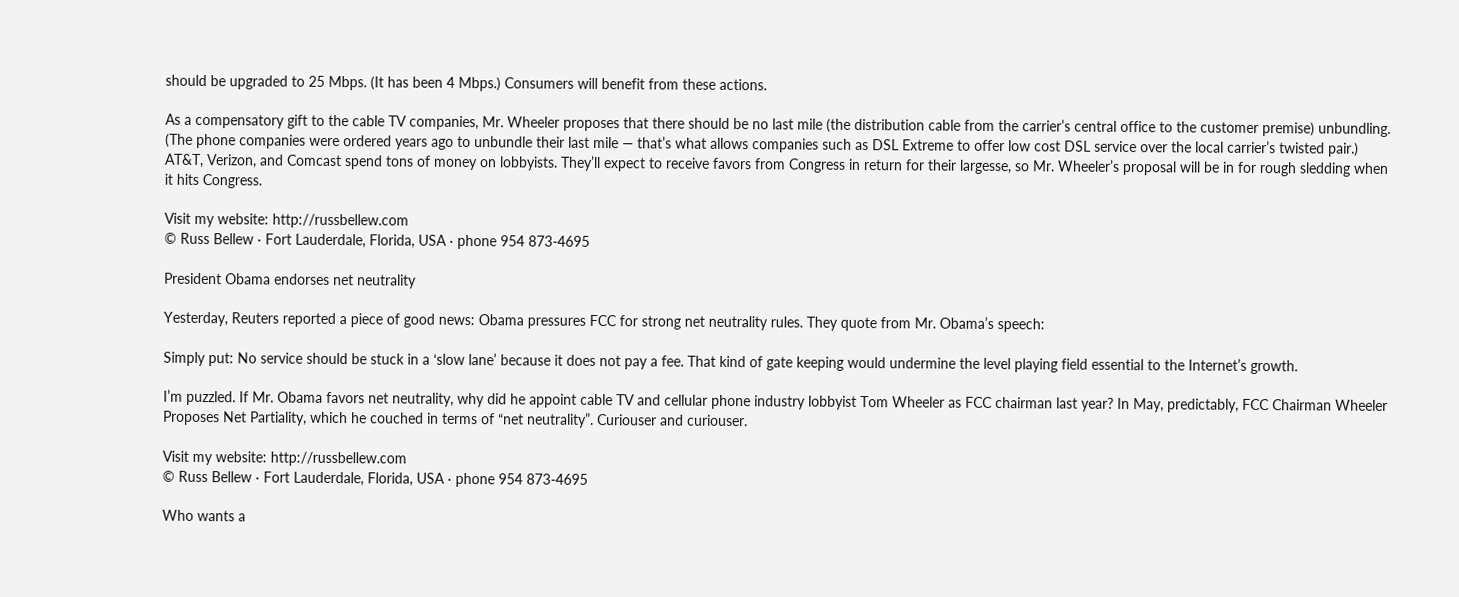should be upgraded to 25 Mbps. (It has been 4 Mbps.) Consumers will benefit from these actions.

As a compensatory gift to the cable TV companies, Mr. Wheeler proposes that there should be no last mile (the distribution cable from the carrier’s central office to the customer premise) unbundling. (The phone companies were ordered years ago to unbundle their last mile — that’s what allows companies such as DSL Extreme to offer low cost DSL service over the local carrier’s twisted pair.) AT&T, Verizon, and Comcast spend tons of money on lobbyists. They’ll expect to receive favors from Congress in return for their largesse, so Mr. Wheeler’s proposal will be in for rough sledding when it hits Congress.

Visit my website: http://russbellew.com
© Russ Bellew · Fort Lauderdale, Florida, USA · phone 954 873-4695

President Obama endorses net neutrality

Yesterday, Reuters reported a piece of good news: Obama pressures FCC for strong net neutrality rules. They quote from Mr. Obama’s speech:

Simply put: No service should be stuck in a ‘slow lane’ because it does not pay a fee. That kind of gate keeping would undermine the level playing field essential to the Internet’s growth.

I’m puzzled. If Mr. Obama favors net neutrality, why did he appoint cable TV and cellular phone industry lobbyist Tom Wheeler as FCC chairman last year? In May, predictably, FCC Chairman Wheeler Proposes Net Partiality, which he couched in terms of “net neutrality”. Curiouser and curiouser.

Visit my website: http://russbellew.com
© Russ Bellew · Fort Lauderdale, Florida, USA · phone 954 873-4695

Who wants a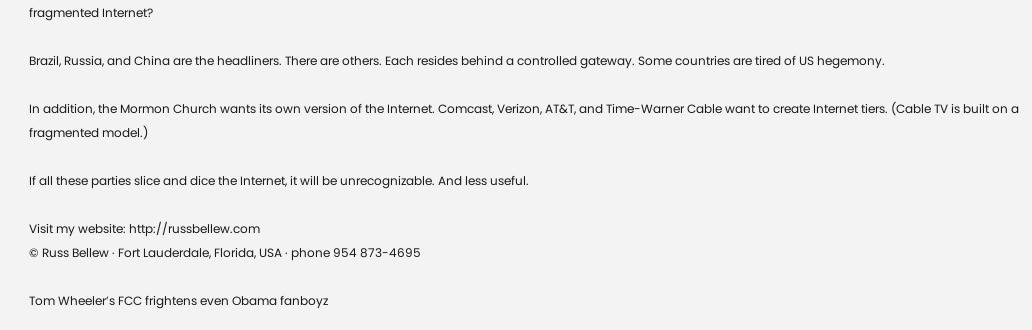fragmented Internet?

Brazil, Russia, and China are the headliners. There are others. Each resides behind a controlled gateway. Some countries are tired of US hegemony.

In addition, the Mormon Church wants its own version of the Internet. Comcast, Verizon, AT&T, and Time-Warner Cable want to create Internet tiers. (Cable TV is built on a fragmented model.)

If all these parties slice and dice the Internet, it will be unrecognizable. And less useful.

Visit my website: http://russbellew.com
© Russ Bellew · Fort Lauderdale, Florida, USA · phone 954 873-4695

Tom Wheeler’s FCC frightens even Obama fanboyz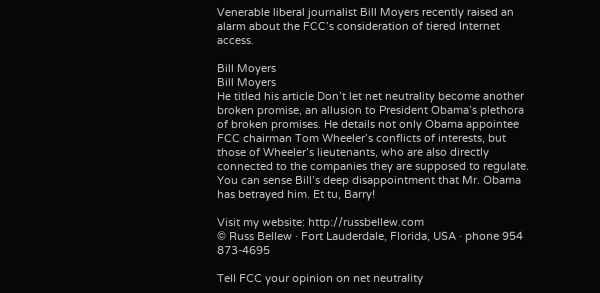Venerable liberal journalist Bill Moyers recently raised an alarm about the FCC’s consideration of tiered Internet access.

Bill Moyers
Bill Moyers
He titled his article Don’t let net neutrality become another broken promise, an allusion to President Obama’s plethora of broken promises. He details not only Obama appointee FCC chairman Tom Wheeler’s conflicts of interests, but those of Wheeler’s lieutenants, who are also directly connected to the companies they are supposed to regulate. You can sense Bill’s deep disappointment that Mr. Obama has betrayed him. Et tu, Barry!

Visit my website: http://russbellew.com
© Russ Bellew · Fort Lauderdale, Florida, USA · phone 954 873-4695

Tell FCC your opinion on net neutrality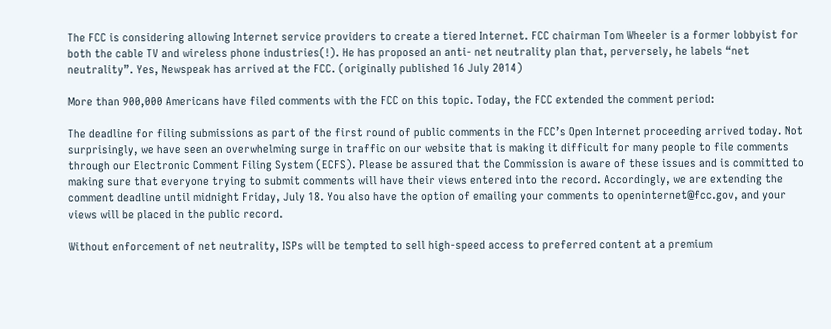The FCC is considering allowing Internet service providers to create a tiered Internet. FCC chairman Tom Wheeler is a former lobbyist for both the cable TV and wireless phone industries(!). He has proposed an anti- net neutrality plan that, perversely, he labels “net neutrality”. Yes, Newspeak has arrived at the FCC. (originally published 16 July 2014)

More than 900,000 Americans have filed comments with the FCC on this topic. Today, the FCC extended the comment period:

The deadline for filing submissions as part of the first round of public comments in the FCC’s Open Internet proceeding arrived today. Not surprisingly, we have seen an overwhelming surge in traffic on our website that is making it difficult for many people to file comments through our Electronic Comment Filing System (ECFS). Please be assured that the Commission is aware of these issues and is committed to making sure that everyone trying to submit comments will have their views entered into the record. Accordingly, we are extending the comment deadline until midnight Friday, July 18. You also have the option of emailing your comments to openinternet@fcc.gov, and your views will be placed in the public record.

Without enforcement of net neutrality, ISPs will be tempted to sell high-speed access to preferred content at a premium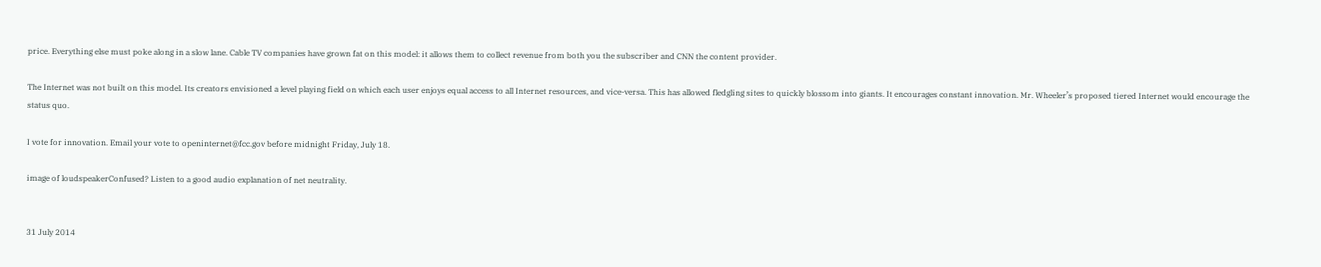price. Everything else must poke along in a slow lane. Cable TV companies have grown fat on this model: it allows them to collect revenue from both you the subscriber and CNN the content provider.

The Internet was not built on this model. Its creators envisioned a level playing field on which each user enjoys equal access to all Internet resources, and vice-versa. This has allowed fledgling sites to quickly blossom into giants. It encourages constant innovation. Mr. Wheeler’s proposed tiered Internet would encourage the status quo.

I vote for innovation. Email your vote to openinternet@fcc.gov before midnight Friday, July 18.

image of loudspeakerConfused? Listen to a good audio explanation of net neutrality.


31 July 2014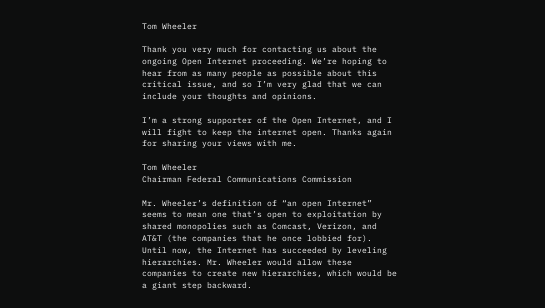Tom Wheeler

Thank you very much for contacting us about the ongoing Open Internet proceeding. We’re hoping to hear from as many people as possible about this critical issue, and so I’m very glad that we can include your thoughts and opinions.

I’m a strong supporter of the Open Internet, and I will fight to keep the internet open. Thanks again for sharing your views with me.

Tom Wheeler
Chairman Federal Communications Commission

Mr. Wheeler’s definition of “an open Internet” seems to mean one that’s open to exploitation by shared monopolies such as Comcast, Verizon, and AT&T (the companies that he once lobbied for). Until now, the Internet has succeeded by leveling hierarchies. Mr. Wheeler would allow these companies to create new hierarchies, which would be a giant step backward.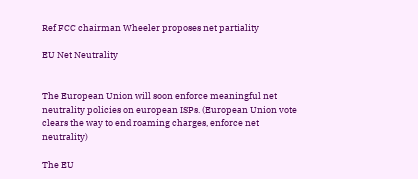Ref FCC chairman Wheeler proposes net partiality

EU Net Neutrality


The European Union will soon enforce meaningful net neutrality policies on european ISPs. (European Union vote clears the way to end roaming charges, enforce net neutrality)

The EU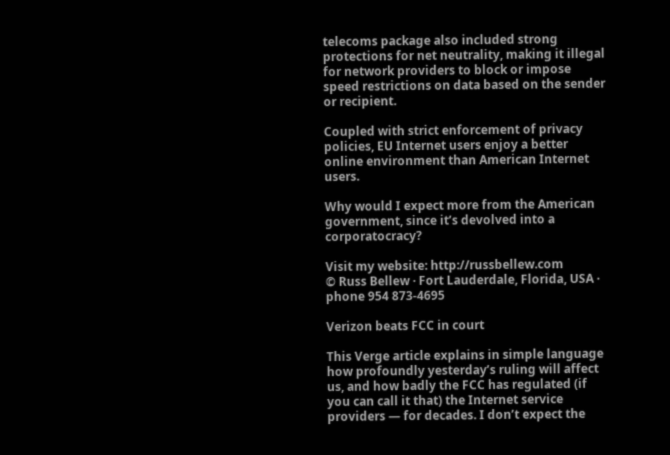telecoms package also included strong protections for net neutrality, making it illegal for network providers to block or impose speed restrictions on data based on the sender or recipient.

Coupled with strict enforcement of privacy policies, EU Internet users enjoy a better online environment than American Internet users.

Why would I expect more from the American government, since it’s devolved into a corporatocracy?

Visit my website: http://russbellew.com
© Russ Bellew · Fort Lauderdale, Florida, USA · phone 954 873-4695

Verizon beats FCC in court

This Verge article explains in simple language how profoundly yesterday’s ruling will affect us, and how badly the FCC has regulated (if you can call it that) the Internet service providers — for decades. I don’t expect the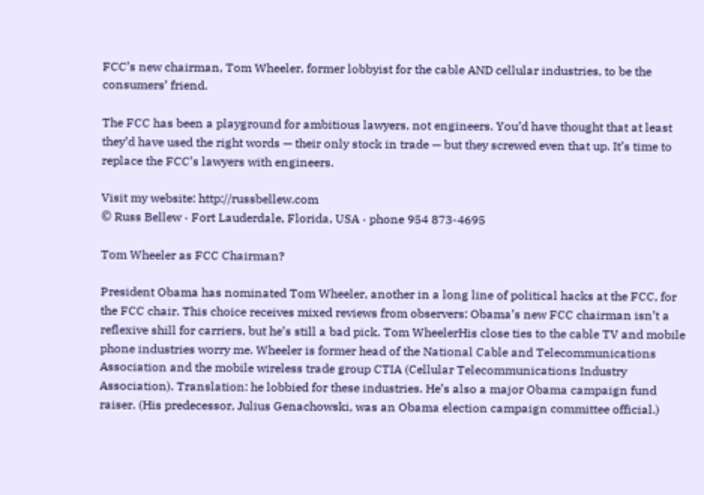FCC’s new chairman, Tom Wheeler, former lobbyist for the cable AND cellular industries, to be the consumers’ friend.

The FCC has been a playground for ambitious lawyers, not engineers. You’d have thought that at least they’d have used the right words — their only stock in trade — but they screwed even that up. It’s time to replace the FCC’s lawyers with engineers.

Visit my website: http://russbellew.com
© Russ Bellew · Fort Lauderdale, Florida, USA · phone 954 873-4695

Tom Wheeler as FCC Chairman?

President Obama has nominated Tom Wheeler, another in a long line of political hacks at the FCC, for the FCC chair. This choice receives mixed reviews from observers: Obama’s new FCC chairman isn’t a reflexive shill for carriers, but he’s still a bad pick. Tom WheelerHis close ties to the cable TV and mobile phone industries worry me. Wheeler is former head of the National Cable and Telecommunications Association and the mobile wireless trade group CTIA (Cellular Telecommunications Industry Association). Translation: he lobbied for these industries. He’s also a major Obama campaign fund raiser. (His predecessor, Julius Genachowski, was an Obama election campaign committee official.)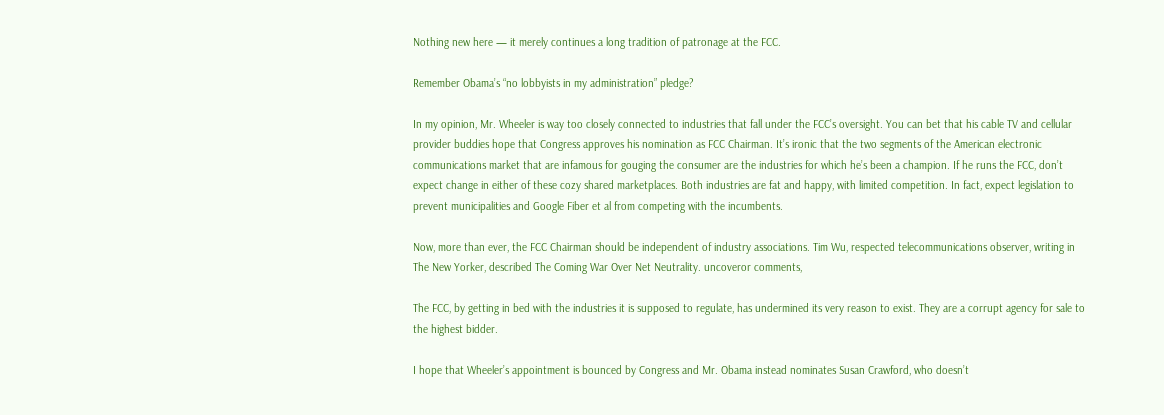Nothing new here — it merely continues a long tradition of patronage at the FCC.

Remember Obama’s “no lobbyists in my administration” pledge?

In my opinion, Mr. Wheeler is way too closely connected to industries that fall under the FCC’s oversight. You can bet that his cable TV and cellular provider buddies hope that Congress approves his nomination as FCC Chairman. It’s ironic that the two segments of the American electronic communications market that are infamous for gouging the consumer are the industries for which he’s been a champion. If he runs the FCC, don’t expect change in either of these cozy shared marketplaces. Both industries are fat and happy, with limited competition. In fact, expect legislation to prevent municipalities and Google Fiber et al from competing with the incumbents.

Now, more than ever, the FCC Chairman should be independent of industry associations. Tim Wu, respected telecommunications observer, writing in The New Yorker, described The Coming War Over Net Neutrality. uncoveror comments,

The FCC, by getting in bed with the industries it is supposed to regulate, has undermined its very reason to exist. They are a corrupt agency for sale to the highest bidder.

I hope that Wheeler’s appointment is bounced by Congress and Mr. Obama instead nominates Susan Crawford, who doesn’t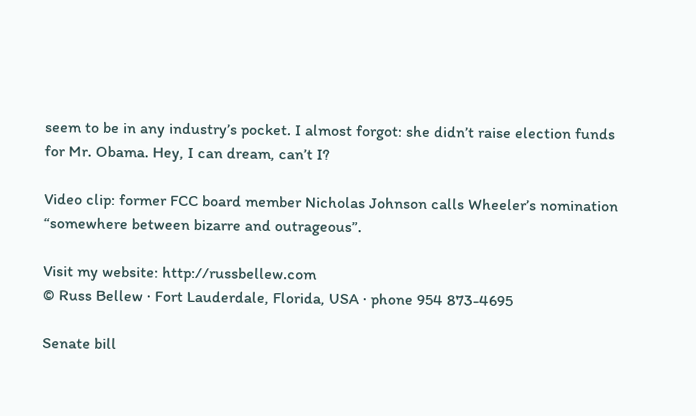seem to be in any industry’s pocket. I almost forgot: she didn’t raise election funds for Mr. Obama. Hey, I can dream, can’t I?

Video clip: former FCC board member Nicholas Johnson calls Wheeler’s nomination “somewhere between bizarre and outrageous”.

Visit my website: http://russbellew.com
© Russ Bellew · Fort Lauderdale, Florida, USA · phone 954 873-4695

Senate bill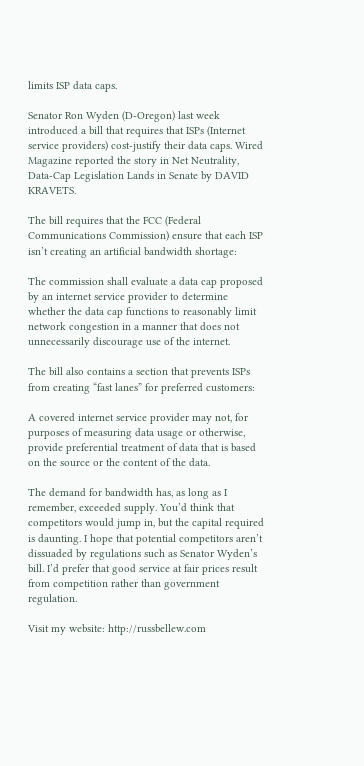limits ISP data caps.

Senator Ron Wyden (D-Oregon) last week introduced a bill that requires that ISPs (Internet service providers) cost-justify their data caps. Wired Magazine reported the story in Net Neutrality, Data-Cap Legislation Lands in Senate by DAVID KRAVETS.

The bill requires that the FCC (Federal Communications Commission) ensure that each ISP isn’t creating an artificial bandwidth shortage:

The commission shall evaluate a data cap proposed by an internet service provider to determine whether the data cap functions to reasonably limit network congestion in a manner that does not unnecessarily discourage use of the internet.

The bill also contains a section that prevents ISPs from creating “fast lanes” for preferred customers:

A covered internet service provider may not, for purposes of measuring data usage or otherwise, provide preferential treatment of data that is based on the source or the content of the data.

The demand for bandwidth has, as long as I remember, exceeded supply. You’d think that competitors would jump in, but the capital required is daunting. I hope that potential competitors aren’t dissuaded by regulations such as Senator Wyden’s bill. I’d prefer that good service at fair prices result from competition rather than government regulation.

Visit my website: http://russbellew.com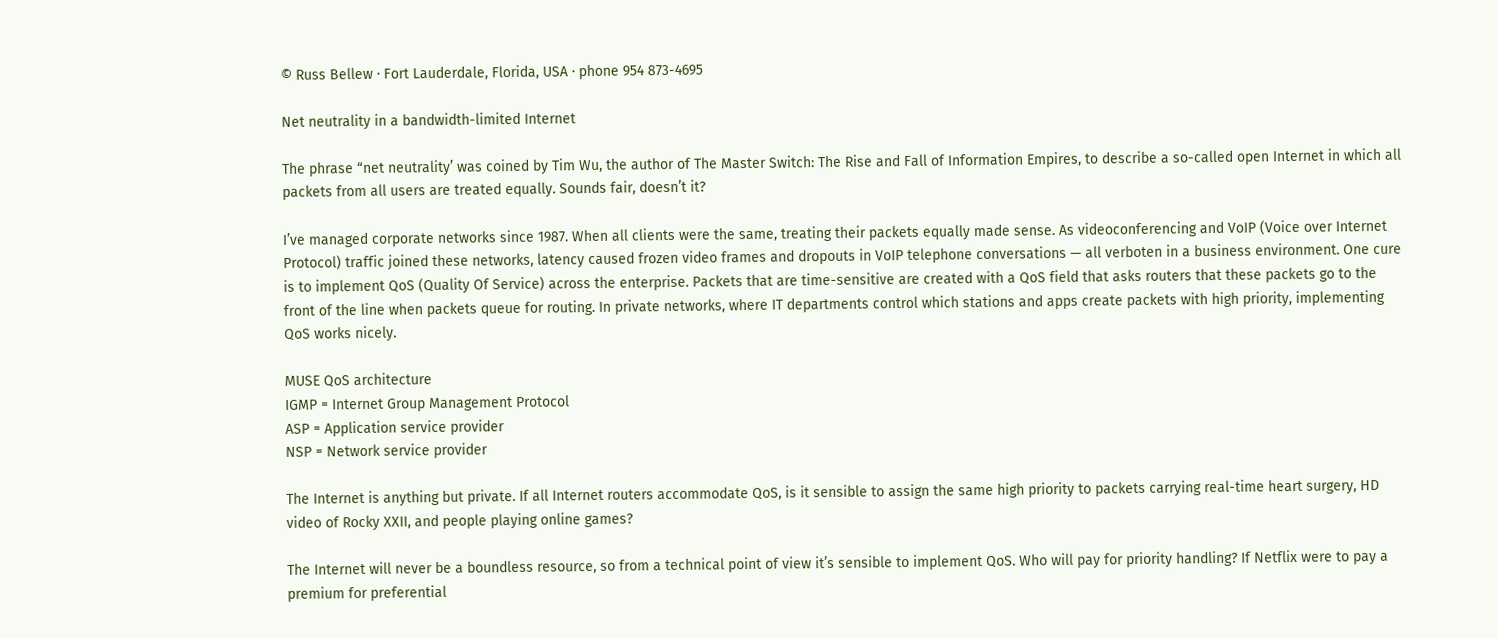© Russ Bellew · Fort Lauderdale, Florida, USA · phone 954 873-4695

Net neutrality in a bandwidth-limited Internet

The phrase “net neutrality’ was coined by Tim Wu, the author of The Master Switch: The Rise and Fall of Information Empires, to describe a so-called open Internet in which all packets from all users are treated equally. Sounds fair, doesn’t it?

I’ve managed corporate networks since 1987. When all clients were the same, treating their packets equally made sense. As videoconferencing and VoIP (Voice over Internet Protocol) traffic joined these networks, latency caused frozen video frames and dropouts in VoIP telephone conversations — all verboten in a business environment. One cure is to implement QoS (Quality Of Service) across the enterprise. Packets that are time-sensitive are created with a QoS field that asks routers that these packets go to the front of the line when packets queue for routing. In private networks, where IT departments control which stations and apps create packets with high priority, implementing QoS works nicely.

MUSE QoS architecture
IGMP = Internet Group Management Protocol
ASP = Application service provider
NSP = Network service provider

The Internet is anything but private. If all Internet routers accommodate QoS, is it sensible to assign the same high priority to packets carrying real-time heart surgery, HD video of Rocky XXII, and people playing online games?

The Internet will never be a boundless resource, so from a technical point of view it’s sensible to implement QoS. Who will pay for priority handling? If Netflix were to pay a premium for preferential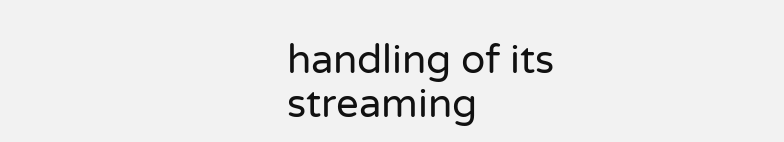handling of its streaming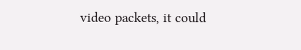video packets, it could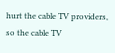hurt the cable TV providers, so the cable TV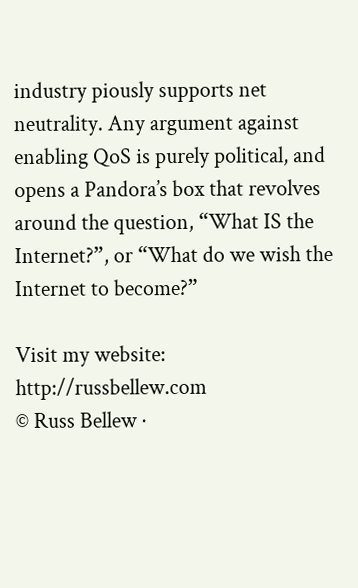industry piously supports net neutrality. Any argument against enabling QoS is purely political, and opens a Pandora’s box that revolves around the question, “What IS the Internet?”, or “What do we wish the Internet to become?”

Visit my website: http://russbellew.com
© Russ Bellew ·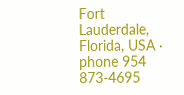Fort Lauderdale, Florida, USA · phone 954 873-4695